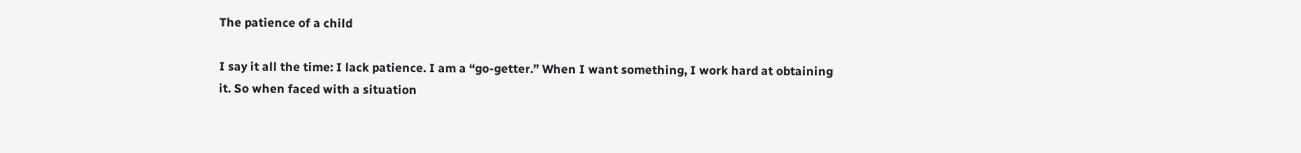The patience of a child

I say it all the time: I lack patience. I am a “go-getter.” When I want something, I work hard at obtaining it. So when faced with a situation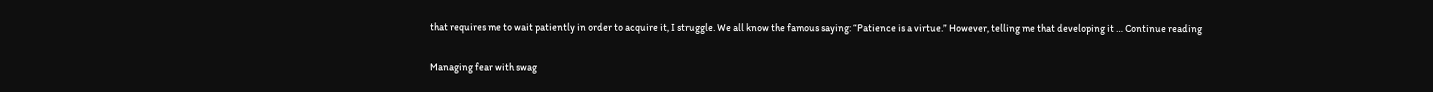that requires me to wait patiently in order to acquire it, I struggle. We all know the famous saying: “Patience is a virtue.” However, telling me that developing it … Continue reading

Managing fear with swag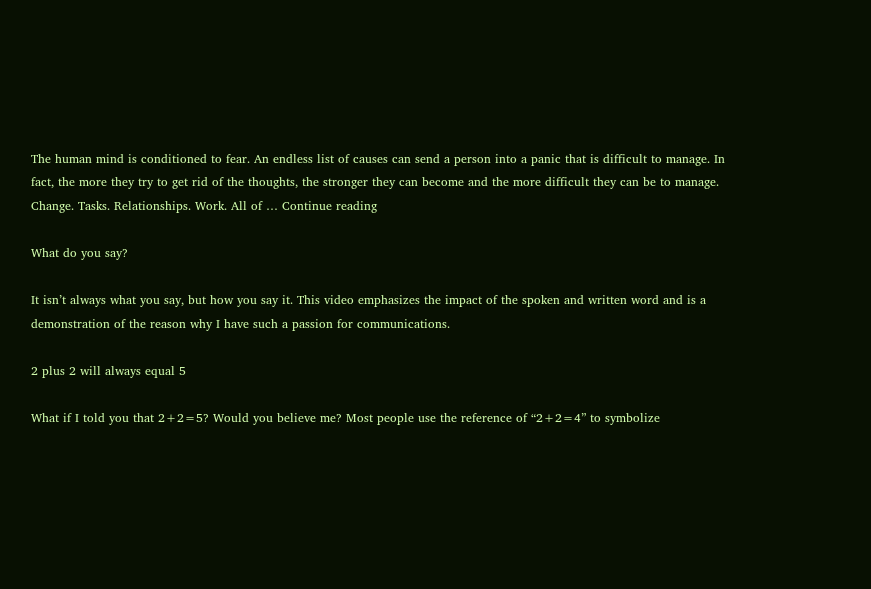The human mind is conditioned to fear. An endless list of causes can send a person into a panic that is difficult to manage. In fact, the more they try to get rid of the thoughts, the stronger they can become and the more difficult they can be to manage. Change. Tasks. Relationships. Work. All of … Continue reading

What do you say?

It isn’t always what you say, but how you say it. This video emphasizes the impact of the spoken and written word and is a demonstration of the reason why I have such a passion for communications.

2 plus 2 will always equal 5

What if I told you that 2+2=5? Would you believe me? Most people use the reference of “2+2=4” to symbolize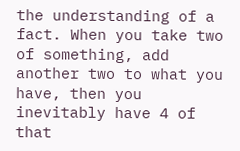the understanding of a fact. When you take two of something, add another two to what you have, then you inevitably have 4 of that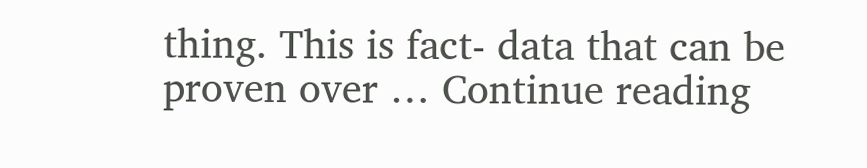thing. This is fact- data that can be proven over … Continue reading